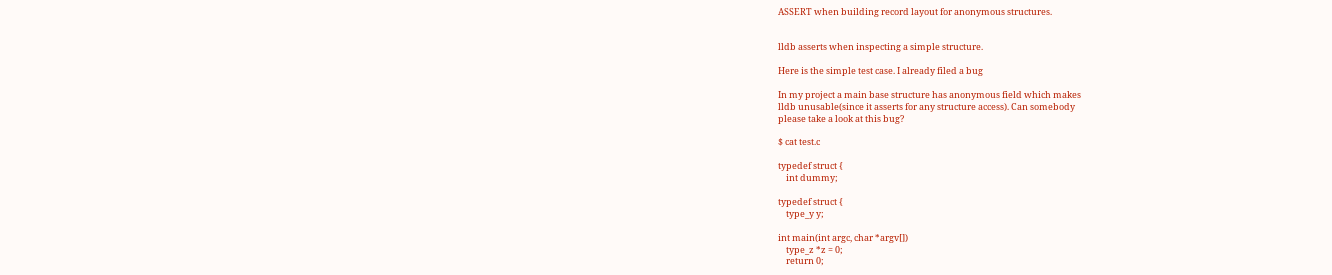ASSERT when building record layout for anonymous structures.


lldb asserts when inspecting a simple structure.

Here is the simple test case. I already filed a bug

In my project a main base structure has anonymous field which makes
lldb unusable(since it asserts for any structure access). Can somebody
please take a look at this bug?

$ cat test.c

typedef struct {
    int dummy;

typedef struct {
    type_y y;

int main(int argc, char *argv[])
    type_z *z = 0;
    return 0;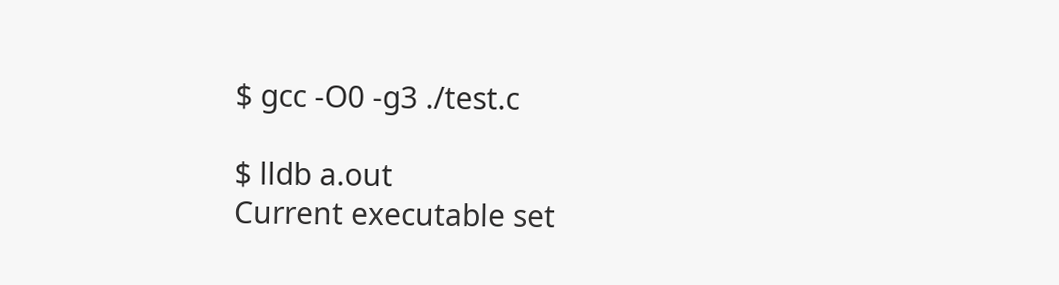$ gcc -O0 -g3 ./test.c

$ lldb a.out
Current executable set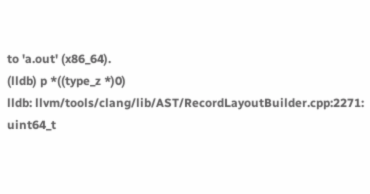to 'a.out' (x86_64).
(lldb) p *((type_z *)0)
lldb: llvm/tools/clang/lib/AST/RecordLayoutBuilder.cpp:2271: uint64_t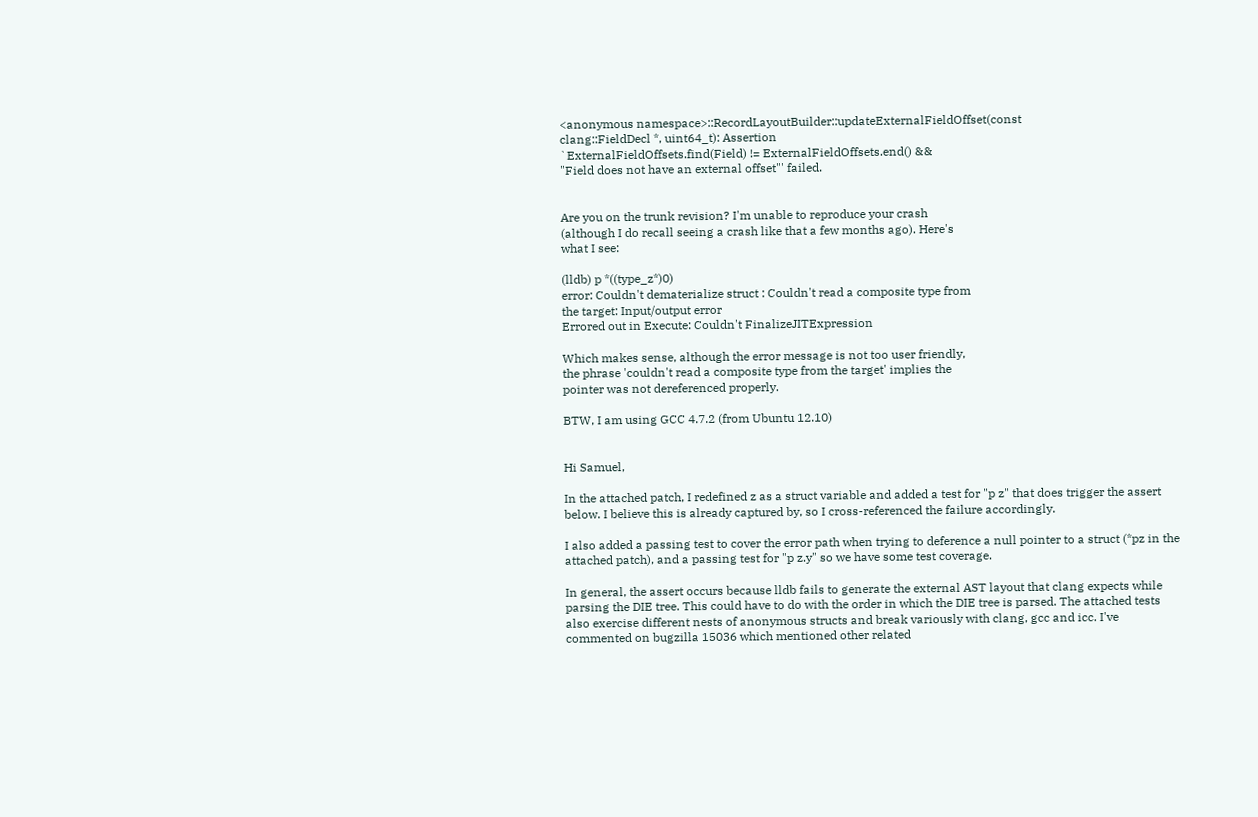<anonymous namespace>::RecordLayoutBuilder::updateExternalFieldOffset(const
clang::FieldDecl *, uint64_t): Assertion
`ExternalFieldOffsets.find(Field) != ExternalFieldOffsets.end() &&
"Field does not have an external offset"' failed.


Are you on the trunk revision? I'm unable to reproduce your crash
(although I do recall seeing a crash like that a few months ago). Here's
what I see:

(lldb) p *((type_z*)0)
error: Couldn't dematerialize struct : Couldn't read a composite type from
the target: Input/output error
Errored out in Execute: Couldn't FinalizeJITExpression

Which makes sense, although the error message is not too user friendly,
the phrase 'couldn't read a composite type from the target' implies the
pointer was not dereferenced properly.

BTW, I am using GCC 4.7.2 (from Ubuntu 12.10)


Hi Samuel,

In the attached patch, I redefined z as a struct variable and added a test for "p z" that does trigger the assert below. I believe this is already captured by, so I cross-referenced the failure accordingly.

I also added a passing test to cover the error path when trying to deference a null pointer to a struct (*pz in the attached patch), and a passing test for "p z.y" so we have some test coverage.

In general, the assert occurs because lldb fails to generate the external AST layout that clang expects while parsing the DIE tree. This could have to do with the order in which the DIE tree is parsed. The attached tests also exercise different nests of anonymous structs and break variously with clang, gcc and icc. I've commented on bugzilla 15036 which mentioned other related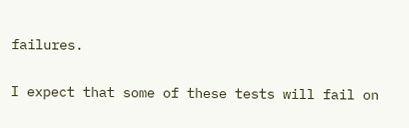failures.

I expect that some of these tests will fail on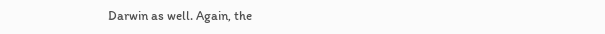Darwin as well. Again, the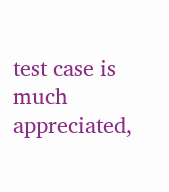test case is much appreciated,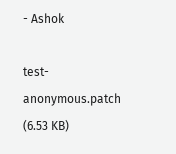- Ashok

test-anonymous.patch (6.53 KB)